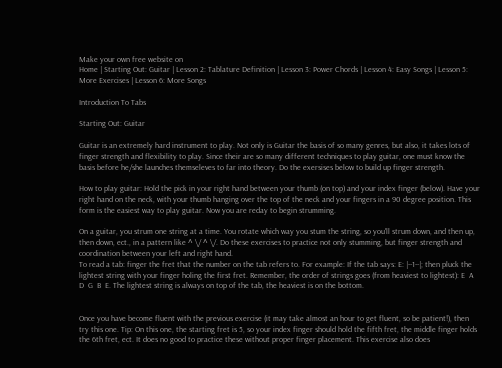Make your own free website on
Home | Starting Out: Guitar | Lesson 2: Tablature Definition | Lesson 3: Power Chords | Lesson 4: Easy Songs | Lesson 5: More Exercises | Lesson 6: More Songs

Introduction To Tabs

Starting Out: Guitar

Guitar is an extremely hard instrument to play. Not only is Guitar the basis of so many genres, but also, it takes lots of finger strength and flexibility to play. Since their are so many different techniques to play guitar, one must know the basis before he/she launches themseleves to far into theory. Do the exersises below to build up finger strength.

How to play guitar: Hold the pick in your right hand between your thumb (on top) and your index finger (below). Have your right hand on the neck, with your thumb hanging over the top of the neck and your fingers in a 90 degree position. This form is the easiest way to play guitar. Now you are reday to begin strumming.

On a guitar, you strum one string at a time. You rotate which way you stum the string, so you'll strum down, and then up, then down, ect., in a pattern like ^ \/ ^ \/. Do these exercises to practice not only stumming, but finger strength and coordination between your left and right hand.
To read a tab: finger the fret that the number on the tab refers to. For example: If the tab says: E: |--1--|; then pluck the lightest string with your finger holing the first fret. Remember, the order of strings goes (from heaviest to lightest): E  A  D  G  B  E. The lightest string is always on top of the tab, the heaviest is on the bottom.


Once you have become fluent with the previous exercise (it may take almost an hour to get fluent, so be patient!), then try this one. Tip: On this one, the starting fret is 5, so your index finger should hold the fifth fret, the middle finger holds the 6th fret, ect. It does no good to practice these without proper finger placement. This exercise also does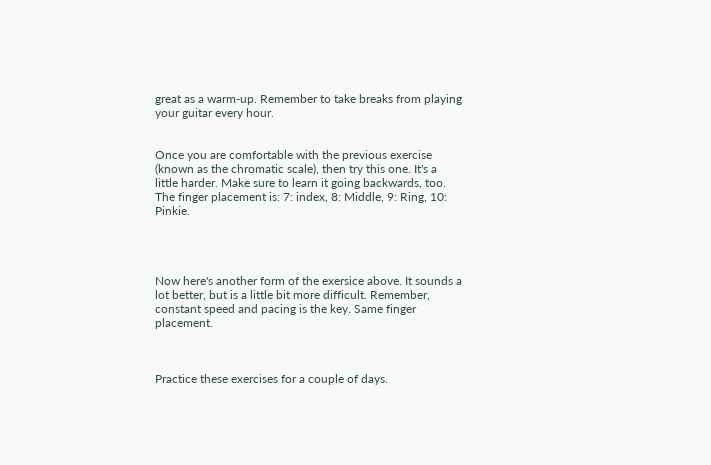great as a warm-up. Remember to take breaks from playing your guitar every hour.


Once you are comfortable with the previous exercise (known as the chromatic scale), then try this one. It's a little harder. Make sure to learn it going backwards, too. The finger placement is: 7: index, 8: Middle, 9: Ring, 10: Pinkie.




Now here's another form of the exersice above. It sounds a lot better, but is a little bit more difficult. Remember, constant speed and pacing is the key. Same finger placement.



Practice these exercises for a couple of days.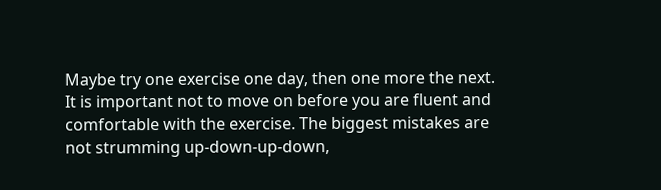Maybe try one exercise one day, then one more the next. It is important not to move on before you are fluent and comfortable with the exercise. The biggest mistakes are not strumming up-down-up-down,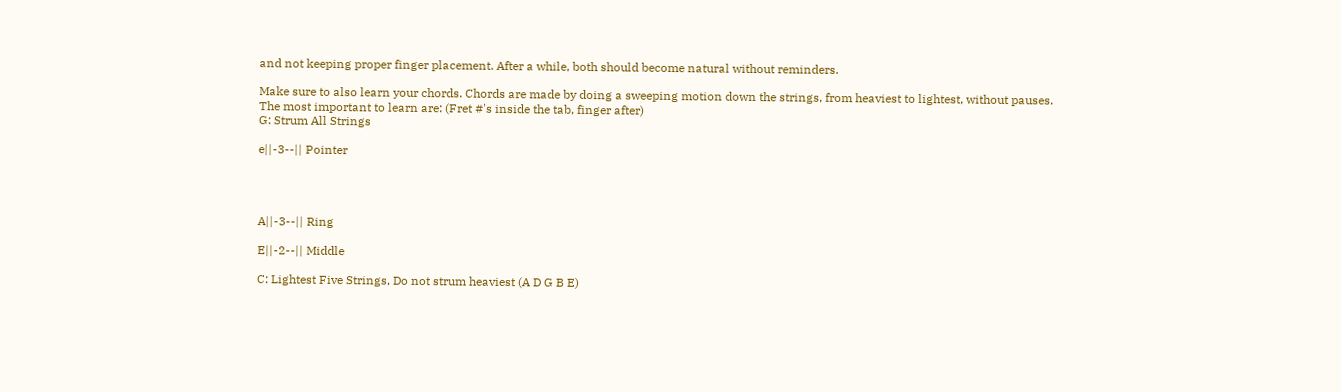and not keeping proper finger placement. After a while, both should become natural without reminders.

Make sure to also learn your chords. Chords are made by doing a sweeping motion down the strings, from heaviest to lightest, without pauses. The most important to learn are: (Fret #'s inside the tab, finger after)
G: Strum All Strings

e||-3--|| Pointer




A||-3--|| Ring

E||-2--|| Middle

C: Lightest Five Strings, Do not strum heaviest (A D G B E)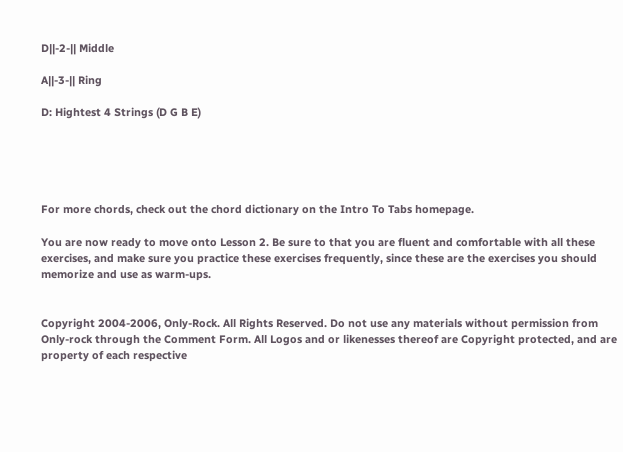D||-2-|| Middle

A||-3-|| Ring

D: Hightest 4 Strings (D G B E)





For more chords, check out the chord dictionary on the Intro To Tabs homepage.

You are now ready to move onto Lesson 2. Be sure to that you are fluent and comfortable with all these exercises, and make sure you practice these exercises frequently, since these are the exercises you should memorize and use as warm-ups.


Copyright 2004-2006, Only-Rock. All Rights Reserved. Do not use any materials without permission from Only-rock through the Comment Form. All Logos and or likenesses thereof are Copyright protected, and are property of each respective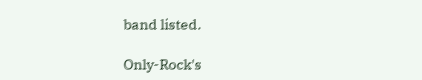band listed.

Only-Rock's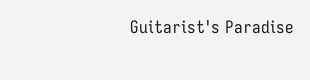Guitarist's Paradise